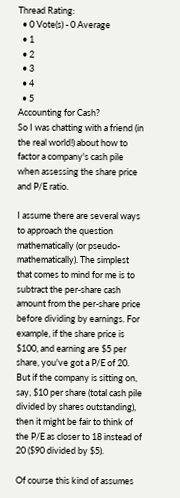Thread Rating:
  • 0 Vote(s) - 0 Average
  • 1
  • 2
  • 3
  • 4
  • 5
Accounting for Cash?
So I was chatting with a friend (in the real world!) about how to factor a company's cash pile when assessing the share price and P/E ratio.

I assume there are several ways to approach the question mathematically (or pseudo-mathematically). The simplest that comes to mind for me is to subtract the per-share cash amount from the per-share price before dividing by earnings. For example, if the share price is $100, and earning are $5 per share, you've got a P/E of 20. But if the company is sitting on, say, $10 per share (total cash pile divided by shares outstanding), then it might be fair to think of the P/E as closer to 18 instead of 20 ($90 divided by $5).

Of course this kind of assumes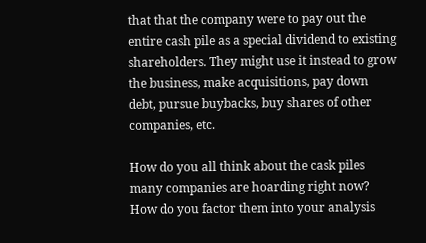that that the company were to pay out the entire cash pile as a special dividend to existing shareholders. They might use it instead to grow the business, make acquisitions, pay down debt, pursue buybacks, buy shares of other companies, etc.

How do you all think about the cask piles many companies are hoarding right now? How do you factor them into your analysis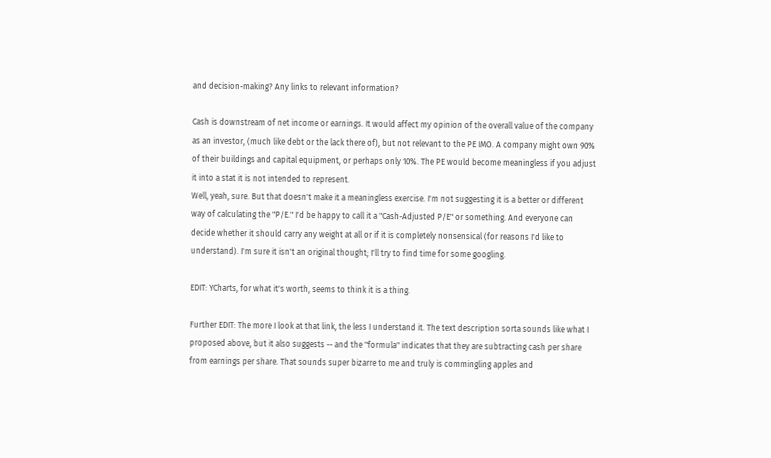and decision-making? Any links to relevant information?

Cash is downstream of net income or earnings. It would affect my opinion of the overall value of the company as an investor, (much like debt or the lack there of), but not relevant to the PE IMO. A company might own 90% of their buildings and capital equipment, or perhaps only 10%. The PE would become meaningless if you adjust it into a stat it is not intended to represent.
Well, yeah, sure. But that doesn't make it a meaningless exercise. I'm not suggesting it is a better or different way of calculating the "P/E." I'd be happy to call it a "Cash-Adjusted P/E" or something. And everyone can decide whether it should carry any weight at all or if it is completely nonsensical (for reasons I'd like to understand). I'm sure it isn't an original thought; I'll try to find time for some googling.

EDIT: YCharts, for what it's worth, seems to think it is a thing.

Further EDIT: The more I look at that link, the less I understand it. The text description sorta sounds like what I proposed above, but it also suggests -- and the "formula" indicates that they are subtracting cash per share from earnings per share. That sounds super bizarre to me and truly is commingling apples and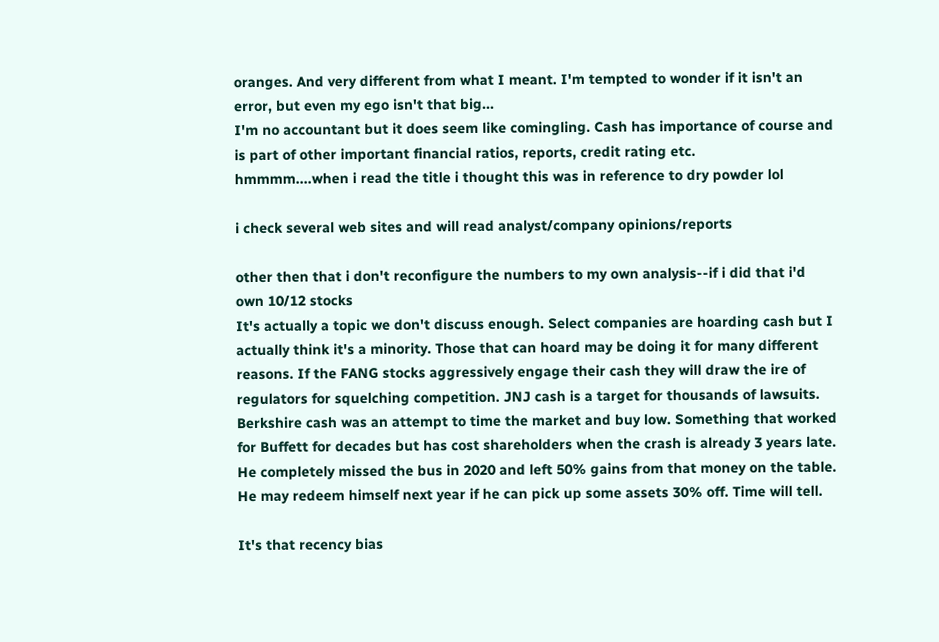oranges. And very different from what I meant. I'm tempted to wonder if it isn't an error, but even my ego isn't that big...
I'm no accountant but it does seem like comingling. Cash has importance of course and is part of other important financial ratios, reports, credit rating etc.
hmmmm....when i read the title i thought this was in reference to dry powder lol

i check several web sites and will read analyst/company opinions/reports

other then that i don't reconfigure the numbers to my own analysis--if i did that i'd own 10/12 stocks
It's actually a topic we don't discuss enough. Select companies are hoarding cash but I actually think it's a minority. Those that can hoard may be doing it for many different reasons. If the FANG stocks aggressively engage their cash they will draw the ire of regulators for squelching competition. JNJ cash is a target for thousands of lawsuits. Berkshire cash was an attempt to time the market and buy low. Something that worked for Buffett for decades but has cost shareholders when the crash is already 3 years late. He completely missed the bus in 2020 and left 50% gains from that money on the table. He may redeem himself next year if he can pick up some assets 30% off. Time will tell.

It's that recency bias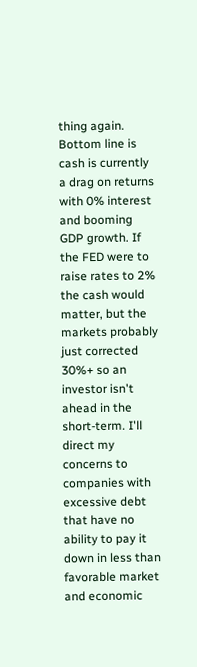thing again. Bottom line is cash is currently a drag on returns with 0% interest and booming GDP growth. If the FED were to raise rates to 2% the cash would matter, but the markets probably just corrected 30%+ so an investor isn't ahead in the short-term. I'll direct my concerns to companies with excessive debt that have no ability to pay it down in less than favorable market and economic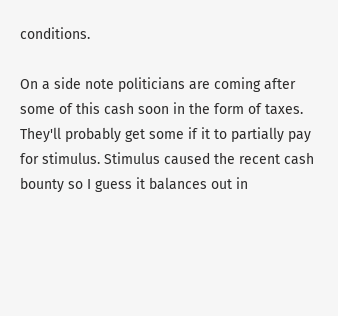conditions.

On a side note politicians are coming after some of this cash soon in the form of taxes. They'll probably get some if it to partially pay for stimulus. Stimulus caused the recent cash bounty so I guess it balances out in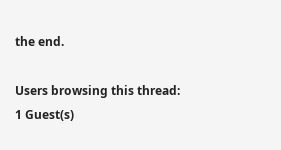the end.

Users browsing this thread: 1 Guest(s)